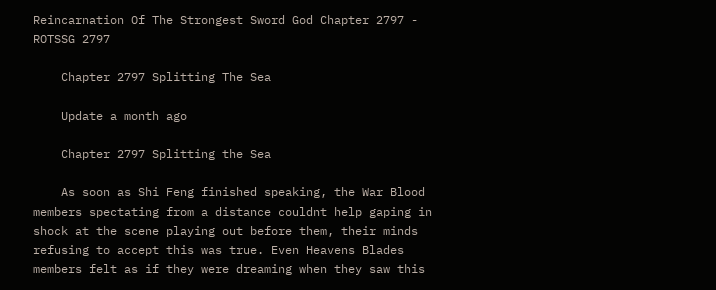Reincarnation Of The Strongest Sword God Chapter 2797 - ROTSSG 2797

    Chapter 2797 Splitting The Sea

    Update a month ago

    Chapter 2797 Splitting the Sea

    As soon as Shi Feng finished speaking, the War Blood members spectating from a distance couldnt help gaping in shock at the scene playing out before them, their minds refusing to accept this was true. Even Heavens Blades members felt as if they were dreaming when they saw this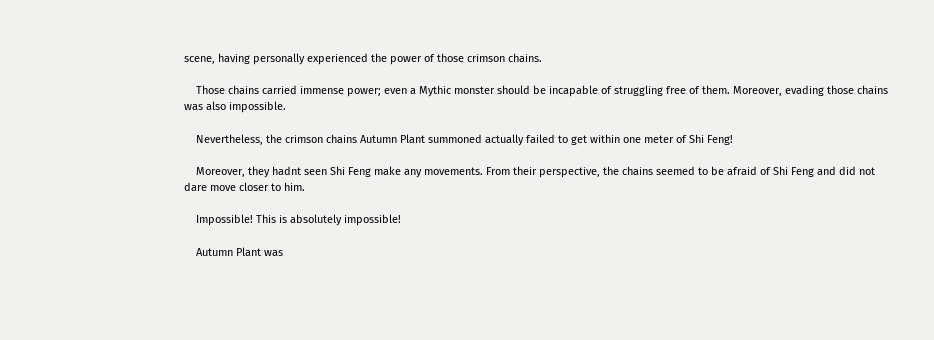scene, having personally experienced the power of those crimson chains.

    Those chains carried immense power; even a Mythic monster should be incapable of struggling free of them. Moreover, evading those chains was also impossible.

    Nevertheless, the crimson chains Autumn Plant summoned actually failed to get within one meter of Shi Feng!

    Moreover, they hadnt seen Shi Feng make any movements. From their perspective, the chains seemed to be afraid of Shi Feng and did not dare move closer to him.

    Impossible! This is absolutely impossible!

    Autumn Plant was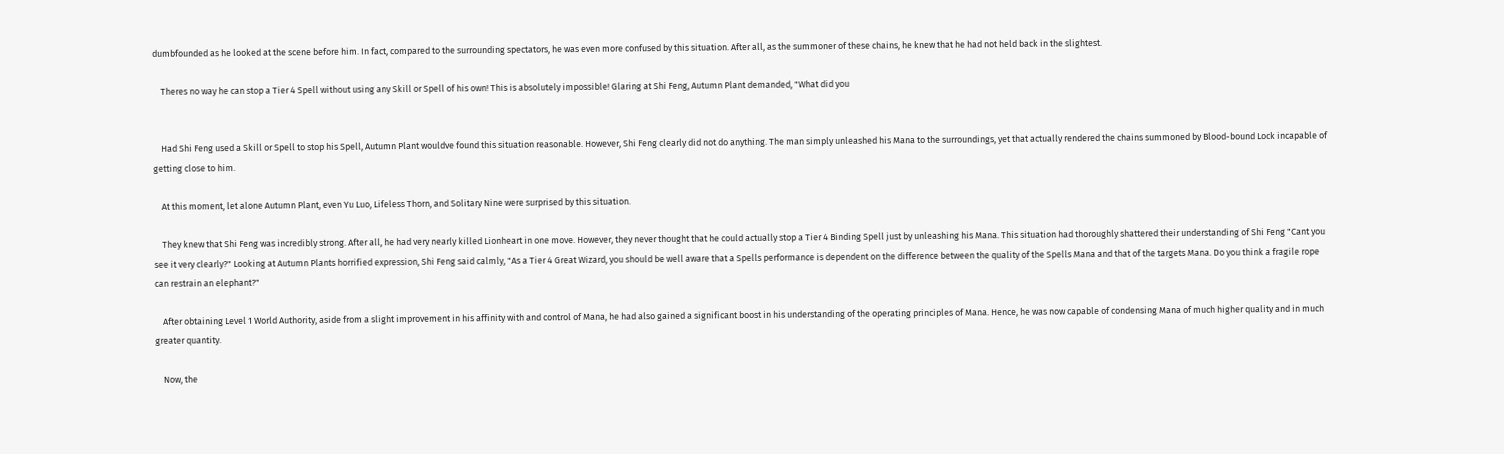dumbfounded as he looked at the scene before him. In fact, compared to the surrounding spectators, he was even more confused by this situation. After all, as the summoner of these chains, he knew that he had not held back in the slightest.

    Theres no way he can stop a Tier 4 Spell without using any Skill or Spell of his own! This is absolutely impossible! Glaring at Shi Feng, Autumn Plant demanded, "What did you


    Had Shi Feng used a Skill or Spell to stop his Spell, Autumn Plant wouldve found this situation reasonable. However, Shi Feng clearly did not do anything. The man simply unleashed his Mana to the surroundings, yet that actually rendered the chains summoned by Blood-bound Lock incapable of getting close to him.

    At this moment, let alone Autumn Plant, even Yu Luo, Lifeless Thorn, and Solitary Nine were surprised by this situation.

    They knew that Shi Feng was incredibly strong. After all, he had very nearly killed Lionheart in one move. However, they never thought that he could actually stop a Tier 4 Binding Spell just by unleashing his Mana. This situation had thoroughly shattered their understanding of Shi Feng "Cant you see it very clearly?" Looking at Autumn Plants horrified expression, Shi Feng said calmly, "As a Tier 4 Great Wizard, you should be well aware that a Spells performance is dependent on the difference between the quality of the Spells Mana and that of the targets Mana. Do you think a fragile rope can restrain an elephant?"

    After obtaining Level 1 World Authority, aside from a slight improvement in his affinity with and control of Mana, he had also gained a significant boost in his understanding of the operating principles of Mana. Hence, he was now capable of condensing Mana of much higher quality and in much greater quantity.

    Now, the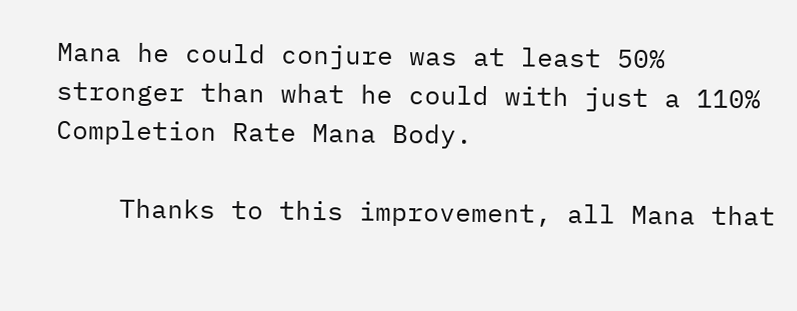Mana he could conjure was at least 50% stronger than what he could with just a 110% Completion Rate Mana Body.

    Thanks to this improvement, all Mana that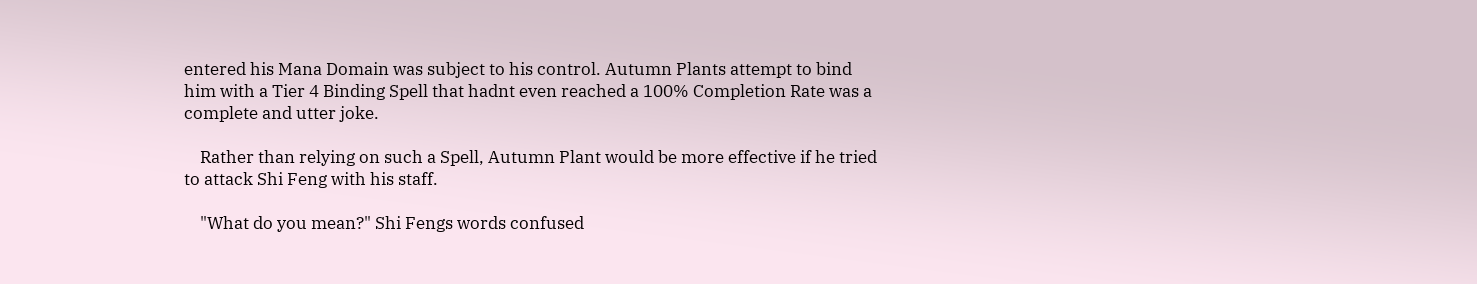entered his Mana Domain was subject to his control. Autumn Plants attempt to bind him with a Tier 4 Binding Spell that hadnt even reached a 100% Completion Rate was a complete and utter joke.

    Rather than relying on such a Spell, Autumn Plant would be more effective if he tried to attack Shi Feng with his staff.

    "What do you mean?" Shi Fengs words confused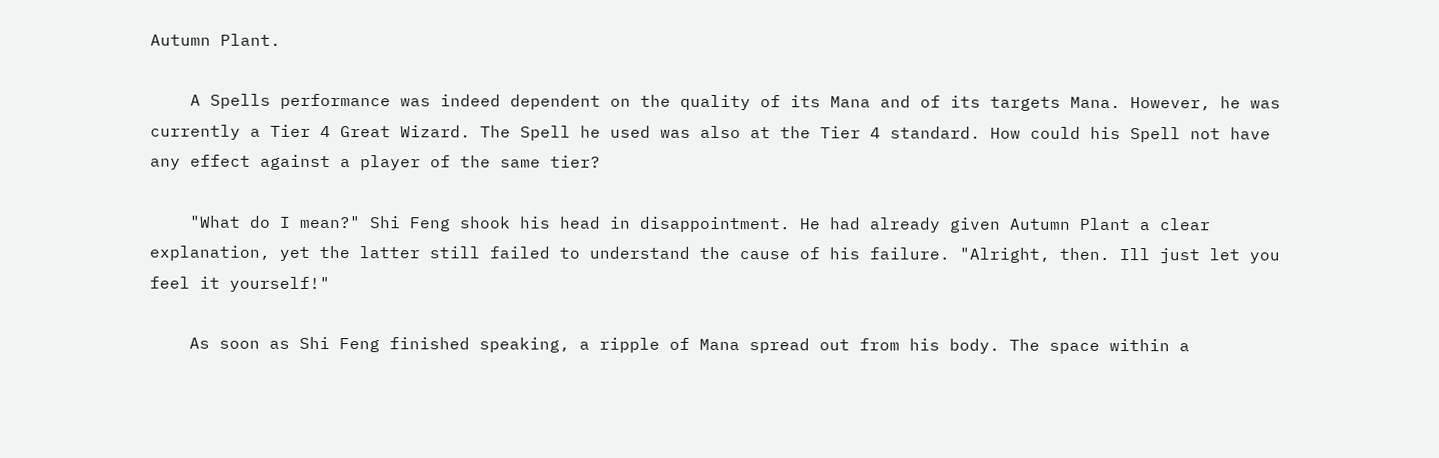Autumn Plant.

    A Spells performance was indeed dependent on the quality of its Mana and of its targets Mana. However, he was currently a Tier 4 Great Wizard. The Spell he used was also at the Tier 4 standard. How could his Spell not have any effect against a player of the same tier?

    "What do I mean?" Shi Feng shook his head in disappointment. He had already given Autumn Plant a clear explanation, yet the latter still failed to understand the cause of his failure. "Alright, then. Ill just let you feel it yourself!"

    As soon as Shi Feng finished speaking, a ripple of Mana spread out from his body. The space within a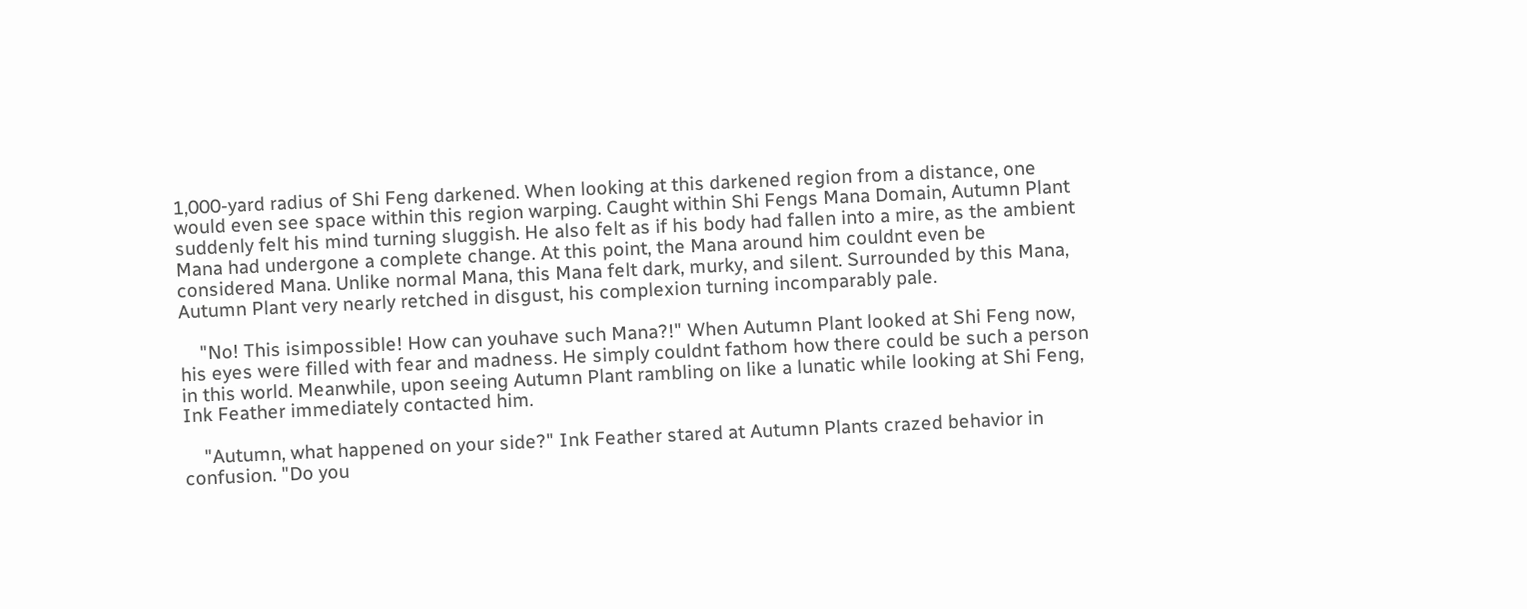1,000-yard radius of Shi Feng darkened. When looking at this darkened region from a distance, one would even see space within this region warping. Caught within Shi Fengs Mana Domain, Autumn Plant suddenly felt his mind turning sluggish. He also felt as if his body had fallen into a mire, as the ambient Mana had undergone a complete change. At this point, the Mana around him couldnt even be considered Mana. Unlike normal Mana, this Mana felt dark, murky, and silent. Surrounded by this Mana, Autumn Plant very nearly retched in disgust, his complexion turning incomparably pale.

    "No! This isimpossible! How can youhave such Mana?!" When Autumn Plant looked at Shi Feng now, his eyes were filled with fear and madness. He simply couldnt fathom how there could be such a person in this world. Meanwhile, upon seeing Autumn Plant rambling on like a lunatic while looking at Shi Feng, Ink Feather immediately contacted him.

    "Autumn, what happened on your side?" Ink Feather stared at Autumn Plants crazed behavior in confusion. "Do you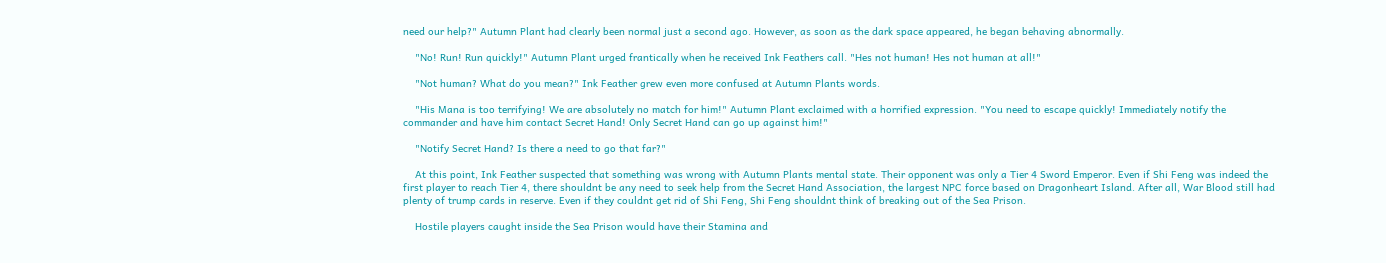need our help?" Autumn Plant had clearly been normal just a second ago. However, as soon as the dark space appeared, he began behaving abnormally.

    "No! Run! Run quickly!" Autumn Plant urged frantically when he received Ink Feathers call. "Hes not human! Hes not human at all!"

    "Not human? What do you mean?" Ink Feather grew even more confused at Autumn Plants words.

    "His Mana is too terrifying! We are absolutely no match for him!" Autumn Plant exclaimed with a horrified expression. "You need to escape quickly! Immediately notify the commander and have him contact Secret Hand! Only Secret Hand can go up against him!"

    "Notify Secret Hand? Is there a need to go that far?"

    At this point, Ink Feather suspected that something was wrong with Autumn Plants mental state. Their opponent was only a Tier 4 Sword Emperor. Even if Shi Feng was indeed the first player to reach Tier 4, there shouldnt be any need to seek help from the Secret Hand Association, the largest NPC force based on Dragonheart Island. After all, War Blood still had plenty of trump cards in reserve. Even if they couldnt get rid of Shi Feng, Shi Feng shouldnt think of breaking out of the Sea Prison.

    Hostile players caught inside the Sea Prison would have their Stamina and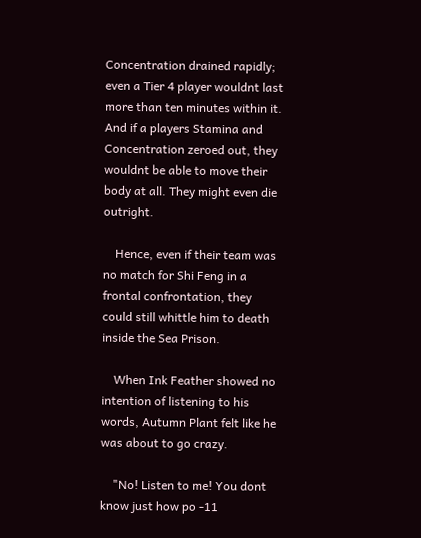Concentration drained rapidly; even a Tier 4 player wouldnt last more than ten minutes within it. And if a players Stamina and Concentration zeroed out, they wouldnt be able to move their body at all. They might even die outright.

    Hence, even if their team was no match for Shi Feng in a frontal confrontation, they could still whittle him to death inside the Sea Prison.

    When Ink Feather showed no intention of listening to his words, Autumn Plant felt like he was about to go crazy.

    "No! Listen to me! You dont know just how po -11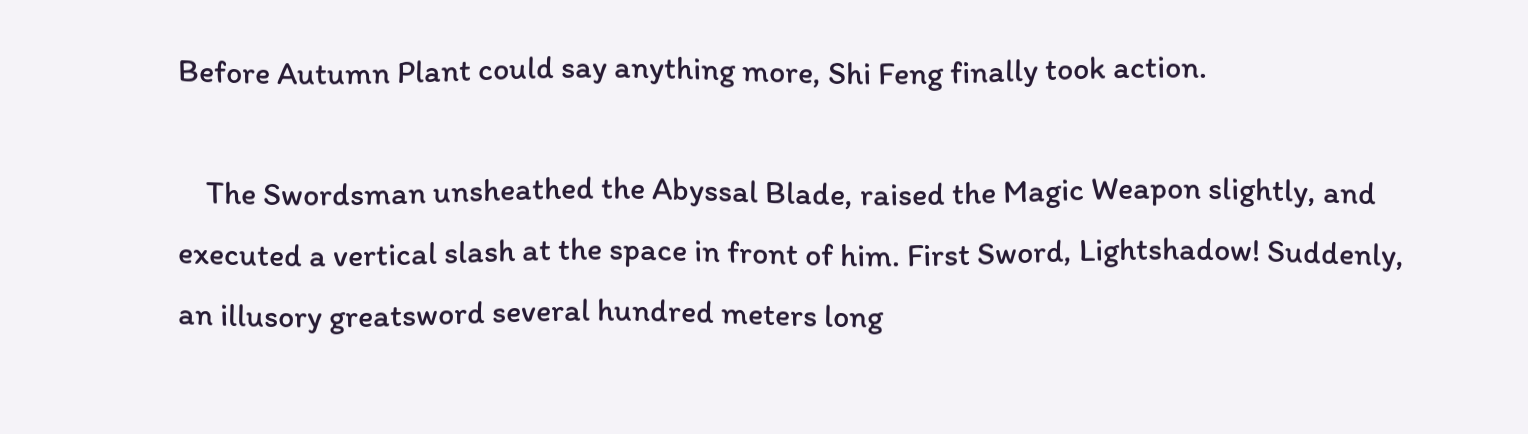Before Autumn Plant could say anything more, Shi Feng finally took action.

    The Swordsman unsheathed the Abyssal Blade, raised the Magic Weapon slightly, and executed a vertical slash at the space in front of him. First Sword, Lightshadow! Suddenly, an illusory greatsword several hundred meters long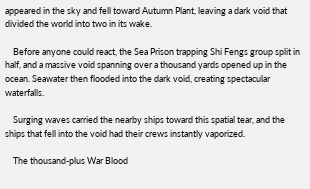appeared in the sky and fell toward Autumn Plant, leaving a dark void that divided the world into two in its wake.

    Before anyone could react, the Sea Prison trapping Shi Fengs group split in half, and a massive void spanning over a thousand yards opened up in the ocean. Seawater then flooded into the dark void, creating spectacular waterfalls.

    Surging waves carried the nearby ships toward this spatial tear, and the ships that fell into the void had their crews instantly vaporized.

    The thousand-plus War Blood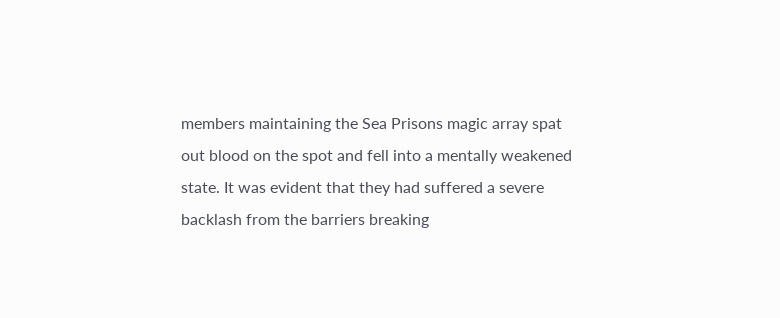members maintaining the Sea Prisons magic array spat out blood on the spot and fell into a mentally weakened state. It was evident that they had suffered a severe backlash from the barriers breaking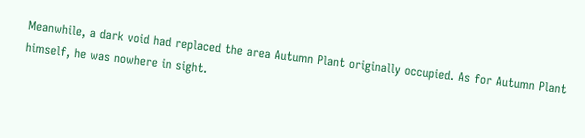Meanwhile, a dark void had replaced the area Autumn Plant originally occupied. As for Autumn Plant himself, he was nowhere in sight.